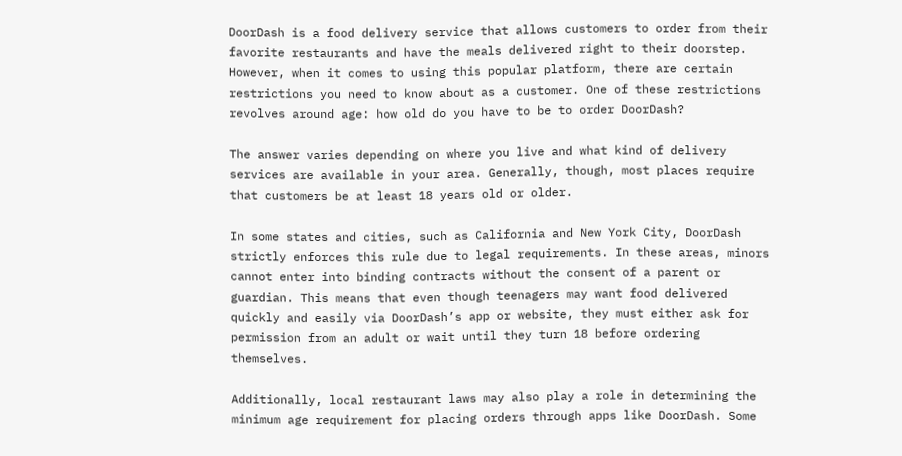DoorDash is a food delivery service that allows customers to order from their favorite restaurants and have the meals delivered right to their doorstep. However, when it comes to using this popular platform, there are certain restrictions you need to know about as a customer. One of these restrictions revolves around age: how old do you have to be to order DoorDash?

The answer varies depending on where you live and what kind of delivery services are available in your area. Generally, though, most places require that customers be at least 18 years old or older.

In some states and cities, such as California and New York City, DoorDash strictly enforces this rule due to legal requirements. In these areas, minors cannot enter into binding contracts without the consent of a parent or guardian. This means that even though teenagers may want food delivered quickly and easily via DoorDash’s app or website, they must either ask for permission from an adult or wait until they turn 18 before ordering themselves.

Additionally, local restaurant laws may also play a role in determining the minimum age requirement for placing orders through apps like DoorDash. Some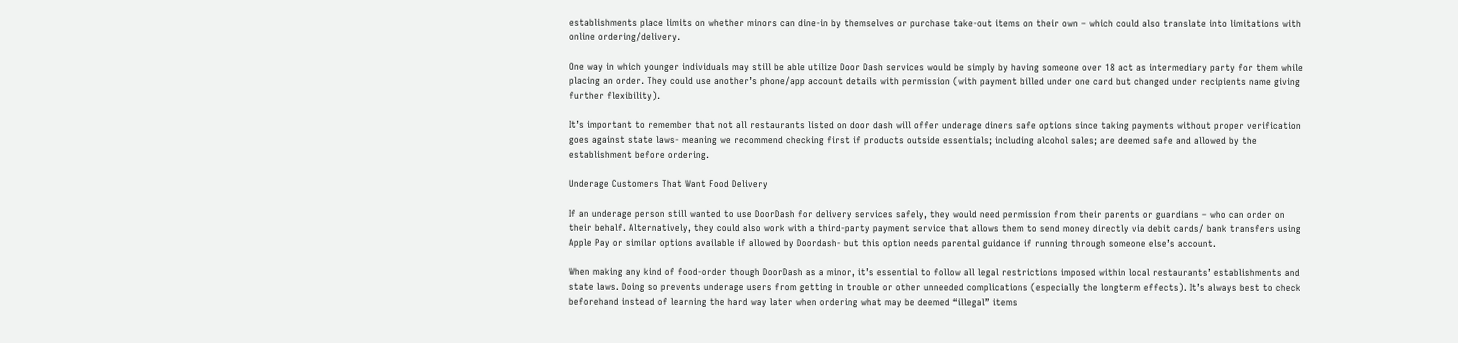establishments place limits on whether minors can dine-in by themselves or purchase take-out items on their own – which could also translate into limitations with online ordering/delivery.

One way in which younger individuals may still be able utilize Door Dash services would be simply by having someone over 18 act as intermediary party for them while placing an order. They could use another’s phone/app account details with permission (with payment billed under one card but changed under recipients name giving further flexibility).

It’s important to remember that not all restaurants listed on door dash will offer underage diners safe options since taking payments without proper verification goes against state laws- meaning we recommend checking first if products outside essentials; including alcohol sales; are deemed safe and allowed by the establishment before ordering.

Underage Customers That Want Food Delivery

If an underage person still wanted to use DoorDash for delivery services safely, they would need permission from their parents or guardians – who can order on their behalf. Alternatively, they could also work with a third-party payment service that allows them to send money directly via debit cards/ bank transfers using Apple Pay or similar options available if allowed by Doordash- but this option needs parental guidance if running through someone else’s account.

When making any kind of food-order though DoorDash as a minor, it’s essential to follow all legal restrictions imposed within local restaurants’ establishments and state laws. Doing so prevents underage users from getting in trouble or other unneeded complications (especially the longterm effects). It’s always best to check beforehand instead of learning the hard way later when ordering what may be deemed “illegal” items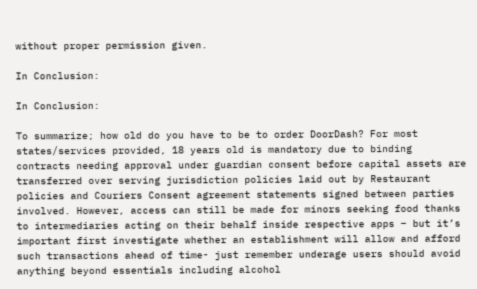without proper permission given.

In Conclusion:

In Conclusion:

To summarize; how old do you have to be to order DoorDash? For most states/services provided, 18 years old is mandatory due to binding contracts needing approval under guardian consent before capital assets are transferred over serving jurisdiction policies laid out by Restaurant policies and Couriers Consent agreement statements signed between parties involved. However, access can still be made for minors seeking food thanks to intermediaries acting on their behalf inside respective apps – but it’s important first investigate whether an establishment will allow and afford such transactions ahead of time- just remember underage users should avoid anything beyond essentials including alcohol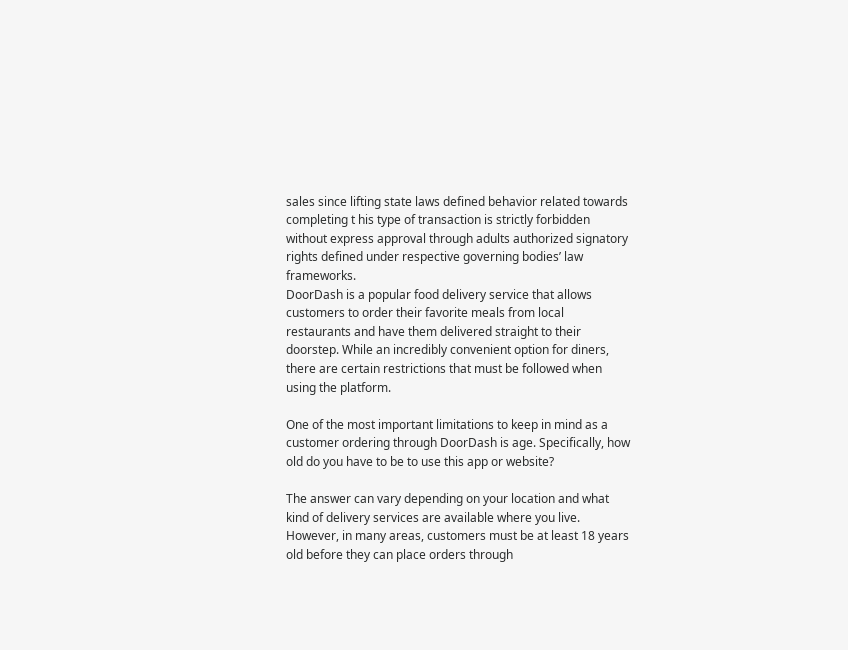sales since lifting state laws defined behavior related towards completing t his type of transaction is strictly forbidden without express approval through adults authorized signatory rights defined under respective governing bodies’ law frameworks.
DoorDash is a popular food delivery service that allows customers to order their favorite meals from local restaurants and have them delivered straight to their doorstep. While an incredibly convenient option for diners, there are certain restrictions that must be followed when using the platform.

One of the most important limitations to keep in mind as a customer ordering through DoorDash is age. Specifically, how old do you have to be to use this app or website?

The answer can vary depending on your location and what kind of delivery services are available where you live. However, in many areas, customers must be at least 18 years old before they can place orders through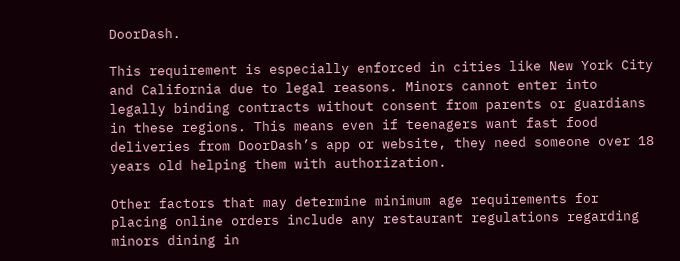DoorDash.

This requirement is especially enforced in cities like New York City and California due to legal reasons. Minors cannot enter into legally binding contracts without consent from parents or guardians in these regions. This means even if teenagers want fast food deliveries from DoorDash’s app or website, they need someone over 18 years old helping them with authorization.

Other factors that may determine minimum age requirements for placing online orders include any restaurant regulations regarding minors dining in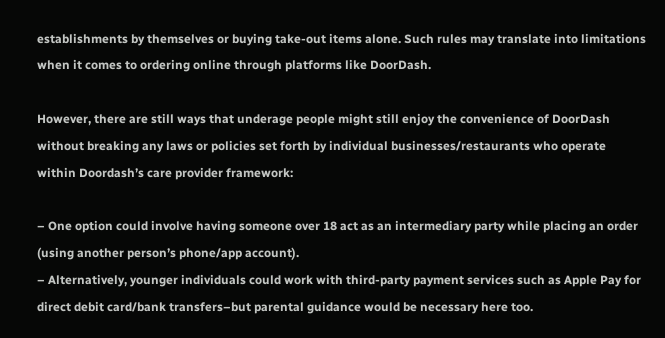establishments by themselves or buying take-out items alone. Such rules may translate into limitations when it comes to ordering online through platforms like DoorDash.

However, there are still ways that underage people might still enjoy the convenience of DoorDash without breaking any laws or policies set forth by individual businesses/restaurants who operate within Doordash’s care provider framework:

– One option could involve having someone over 18 act as an intermediary party while placing an order (using another person’s phone/app account).
– Alternatively, younger individuals could work with third-party payment services such as Apple Pay for direct debit card/bank transfers–but parental guidance would be necessary here too.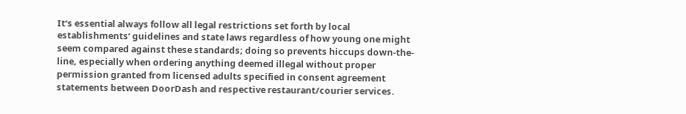It’s essential always follow all legal restrictions set forth by local establishments’ guidelines and state laws regardless of how young one might seem compared against these standards; doing so prevents hiccups down-the-line, especially when ordering anything deemed illegal without proper permission granted from licensed adults specified in consent agreement statements between DoorDash and respective restaurant/courier services.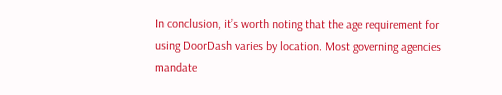In conclusion, it’s worth noting that the age requirement for using DoorDash varies by location. Most governing agencies mandate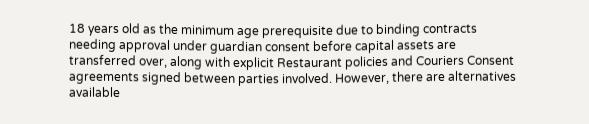18 years old as the minimum age prerequisite due to binding contracts needing approval under guardian consent before capital assets are transferred over, along with explicit Restaurant policies and Couriers Consent agreements signed between parties involved. However, there are alternatives available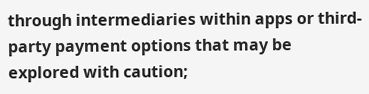through intermediaries within apps or third-party payment options that may be explored with caution;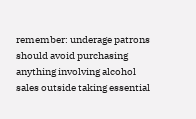remember: underage patrons should avoid purchasing anything involving alcohol sales outside taking essential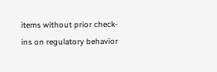items without prior check-ins on regulatory behavior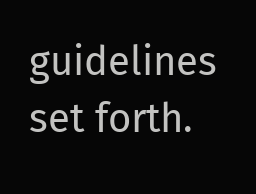guidelines set forth.